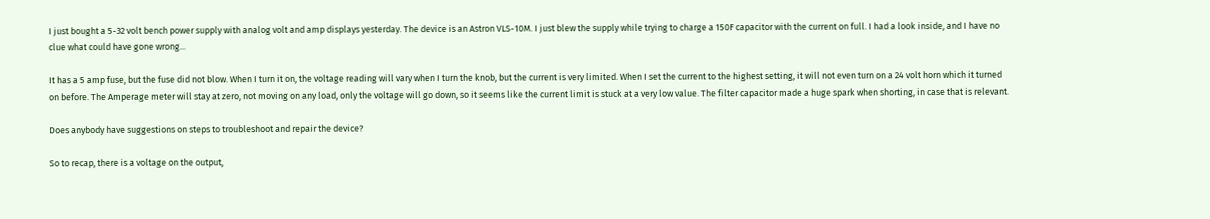I just bought a 5-32 volt bench power supply with analog volt and amp displays yesterday. The device is an Astron VLS-10M. I just blew the supply while trying to charge a 150F capacitor with the current on full. I had a look inside, and I have no clue what could have gone wrong...

It has a 5 amp fuse, but the fuse did not blow. When I turn it on, the voltage reading will vary when I turn the knob, but the current is very limited. When I set the current to the highest setting, it will not even turn on a 24 volt horn which it turned on before. The Amperage meter will stay at zero, not moving on any load, only the voltage will go down, so it seems like the current limit is stuck at a very low value. The filter capacitor made a huge spark when shorting, in case that is relevant.

Does anybody have suggestions on steps to troubleshoot and repair the device?

So to recap, there is a voltage on the output,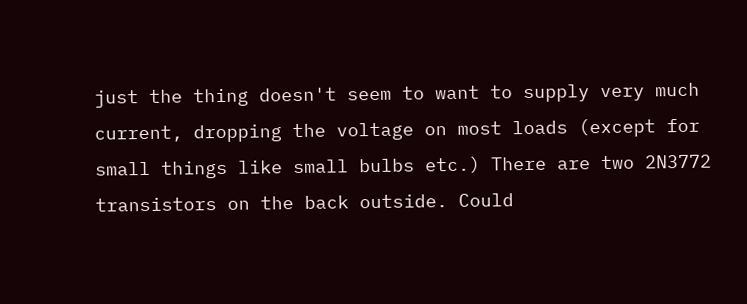just the thing doesn't seem to want to supply very much current, dropping the voltage on most loads (except for small things like small bulbs etc.) There are two 2N3772 transistors on the back outside. Could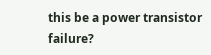this be a power transistor failure?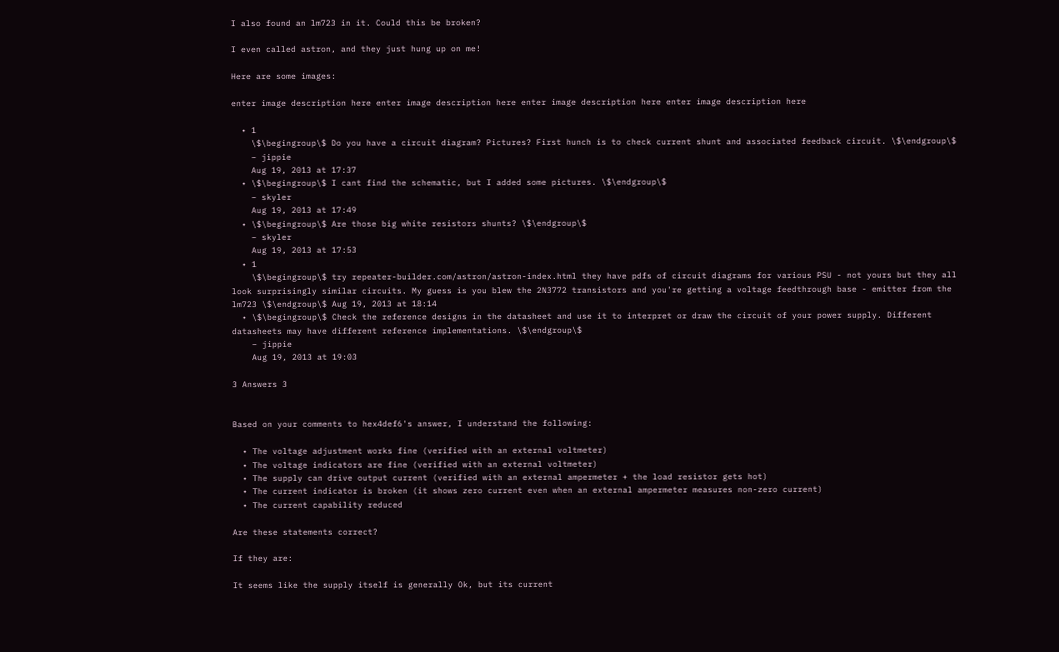I also found an lm723 in it. Could this be broken?

I even called astron, and they just hung up on me!

Here are some images:

enter image description here enter image description here enter image description here enter image description here

  • 1
    \$\begingroup\$ Do you have a circuit diagram? Pictures? First hunch is to check current shunt and associated feedback circuit. \$\endgroup\$
    – jippie
    Aug 19, 2013 at 17:37
  • \$\begingroup\$ I cant find the schematic, but I added some pictures. \$\endgroup\$
    – skyler
    Aug 19, 2013 at 17:49
  • \$\begingroup\$ Are those big white resistors shunts? \$\endgroup\$
    – skyler
    Aug 19, 2013 at 17:53
  • 1
    \$\begingroup\$ try repeater-builder.com/astron/astron-index.html they have pdfs of circuit diagrams for various PSU - not yours but they all look surprisingly similar circuits. My guess is you blew the 2N3772 transistors and you're getting a voltage feedthrough base - emitter from the lm723 \$\endgroup\$ Aug 19, 2013 at 18:14
  • \$\begingroup\$ Check the reference designs in the datasheet and use it to interpret or draw the circuit of your power supply. Different datasheets may have different reference implementations. \$\endgroup\$
    – jippie
    Aug 19, 2013 at 19:03

3 Answers 3


Based on your comments to hex4def6's answer, I understand the following:

  • The voltage adjustment works fine (verified with an external voltmeter)
  • The voltage indicators are fine (verified with an external voltmeter)
  • The supply can drive output current (verified with an external ampermeter + the load resistor gets hot)
  • The current indicator is broken (it shows zero current even when an external ampermeter measures non-zero current)
  • The current capability reduced

Are these statements correct?

If they are:

It seems like the supply itself is generally Ok, but its current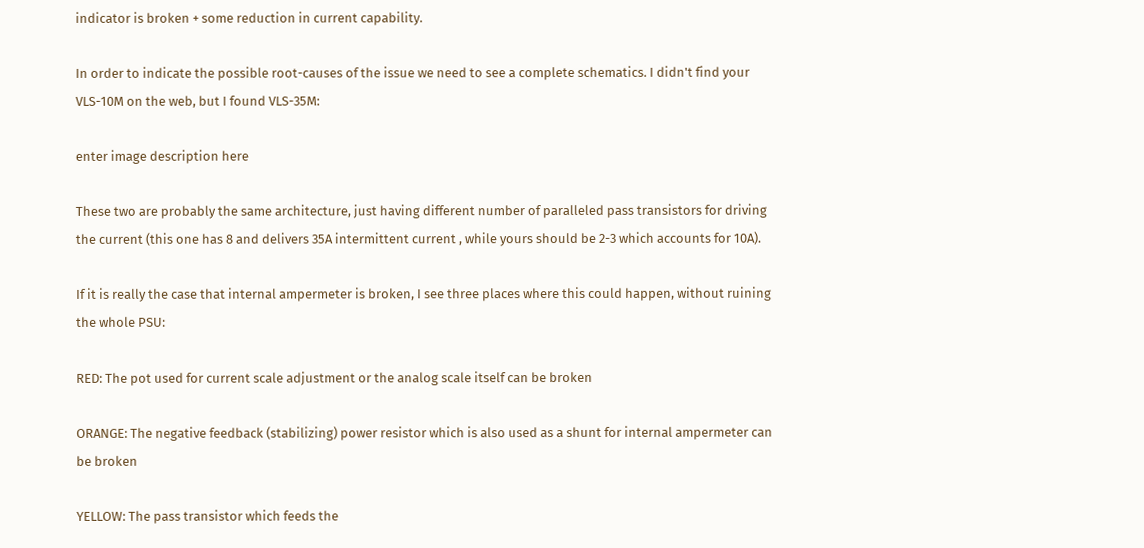indicator is broken + some reduction in current capability.

In order to indicate the possible root-causes of the issue we need to see a complete schematics. I didn't find your VLS-10M on the web, but I found VLS-35M:

enter image description here

These two are probably the same architecture, just having different number of paralleled pass transistors for driving the current (this one has 8 and delivers 35A intermittent current , while yours should be 2-3 which accounts for 10A).

If it is really the case that internal ampermeter is broken, I see three places where this could happen, without ruining the whole PSU:

RED: The pot used for current scale adjustment or the analog scale itself can be broken

ORANGE: The negative feedback (stabilizing) power resistor which is also used as a shunt for internal ampermeter can be broken

YELLOW: The pass transistor which feeds the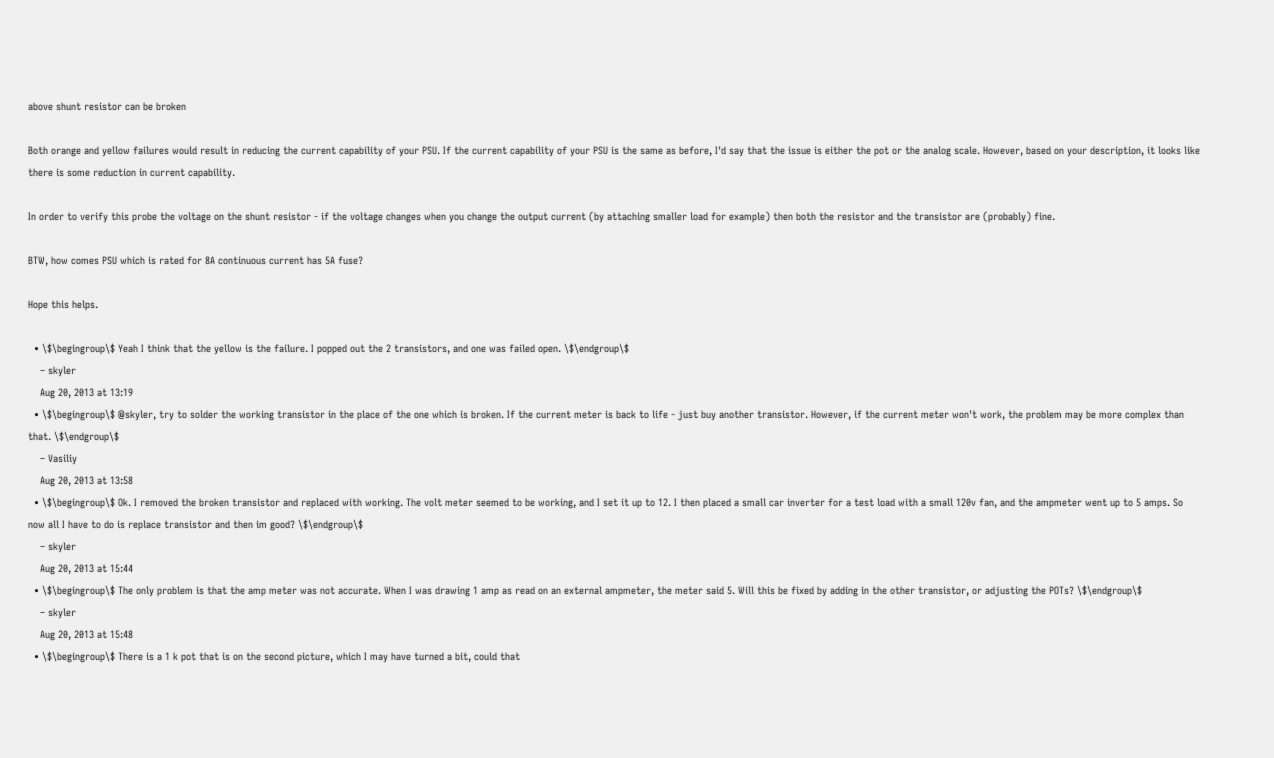above shunt resistor can be broken

Both orange and yellow failures would result in reducing the current capability of your PSU. If the current capability of your PSU is the same as before, I'd say that the issue is either the pot or the analog scale. However, based on your description, it looks like there is some reduction in current capability.

In order to verify this probe the voltage on the shunt resistor - if the voltage changes when you change the output current (by attaching smaller load for example) then both the resistor and the transistor are (probably) fine.

BTW, how comes PSU which is rated for 8A continuous current has 5A fuse?

Hope this helps.

  • \$\begingroup\$ Yeah I think that the yellow is the failure. I popped out the 2 transistors, and one was failed open. \$\endgroup\$
    – skyler
    Aug 20, 2013 at 13:19
  • \$\begingroup\$ @skyler, try to solder the working transistor in the place of the one which is broken. If the current meter is back to life - just buy another transistor. However, if the current meter won't work, the problem may be more complex than that. \$\endgroup\$
    – Vasiliy
    Aug 20, 2013 at 13:58
  • \$\begingroup\$ Ok. I removed the broken transistor and replaced with working. The volt meter seemed to be working, and I set it up to 12. I then placed a small car inverter for a test load with a small 120v fan, and the ampmeter went up to 5 amps. So now all I have to do is replace transistor and then im good? \$\endgroup\$
    – skyler
    Aug 20, 2013 at 15:44
  • \$\begingroup\$ The only problem is that the amp meter was not accurate. When I was drawing 1 amp as read on an external ampmeter, the meter said 5. Will this be fixed by adding in the other transistor, or adjusting the POTs? \$\endgroup\$
    – skyler
    Aug 20, 2013 at 15:48
  • \$\begingroup\$ There is a 1 k pot that is on the second picture, which I may have turned a bit, could that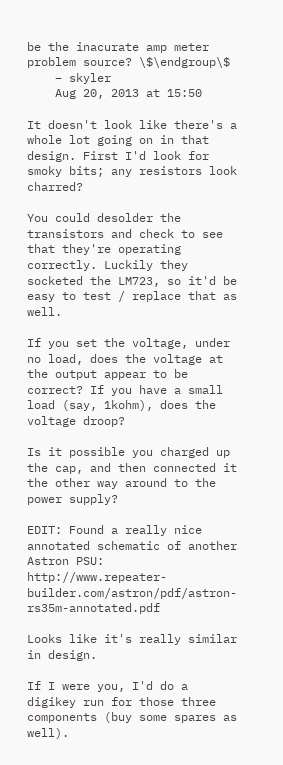be the inacurate amp meter problem source? \$\endgroup\$
    – skyler
    Aug 20, 2013 at 15:50

It doesn't look like there's a whole lot going on in that design. First I'd look for smoky bits; any resistors look charred?

You could desolder the transistors and check to see that they're operating correctly. Luckily they socketed the LM723, so it'd be easy to test / replace that as well.

If you set the voltage, under no load, does the voltage at the output appear to be correct? If you have a small load (say, 1kohm), does the voltage droop?

Is it possible you charged up the cap, and then connected it the other way around to the power supply?

EDIT: Found a really nice annotated schematic of another Astron PSU: http://www.repeater-builder.com/astron/pdf/astron-rs35m-annotated.pdf

Looks like it's really similar in design.

If I were you, I'd do a digikey run for those three components (buy some spares as well).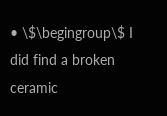• \$\begingroup\$ I did find a broken ceramic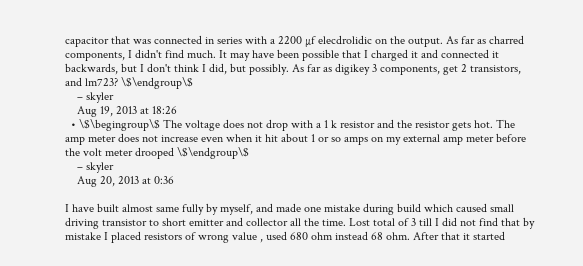capacitor that was connected in series with a 2200 µf elecdrolidic on the output. As far as charred components, I didn't find much. It may have been possible that I charged it and connected it backwards, but I don't think I did, but possibly. As far as digikey 3 components, get 2 transistors, and lm723? \$\endgroup\$
    – skyler
    Aug 19, 2013 at 18:26
  • \$\begingroup\$ The voltage does not drop with a 1 k resistor and the resistor gets hot. The amp meter does not increase even when it hit about 1 or so amps on my external amp meter before the volt meter drooped \$\endgroup\$
    – skyler
    Aug 20, 2013 at 0:36

I have built almost same fully by myself, and made one mistake during build which caused small driving transistor to short emitter and collector all the time. Lost total of 3 till I did not find that by mistake I placed resistors of wrong value , used 680 ohm instead 68 ohm. After that it started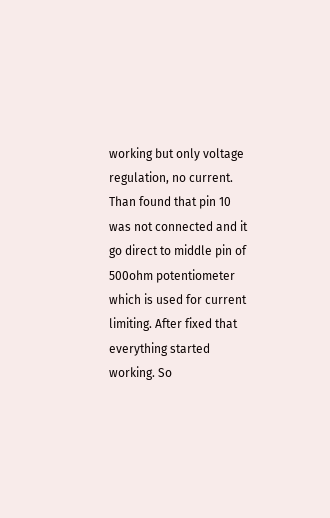working but only voltage regulation, no current. Than found that pin 10 was not connected and it go direct to middle pin of 500ohm potentiometer which is used for current limiting. After fixed that everything started working. So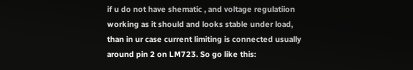if u do not have shematic , and voltage regulatiion working as it should and looks stable under load, than in ur case current limiting is connected usually around pin 2 on LM723. So go like this: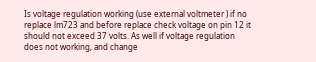Is voltage regulation working (use external voltmeter ) if no replace lm723 and before replace check voltage on pin 12 it should not exceed 37 volts. As well if voltage regulation does not working, and change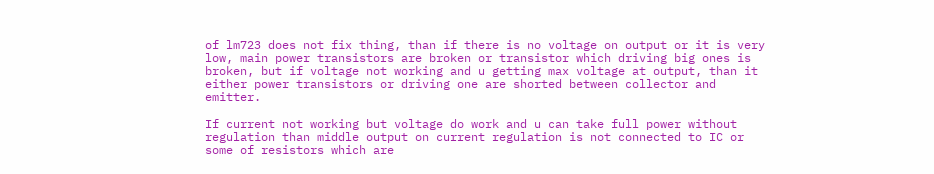of lm723 does not fix thing, than if there is no voltage on output or it is very low, main power transistors are broken or transistor which driving big ones is broken, but if voltage not working and u getting max voltage at output, than it either power transistors or driving one are shorted between collector and emitter.

If current not working but voltage do work and u can take full power without regulation than middle output on current regulation is not connected to IC or some of resistors which are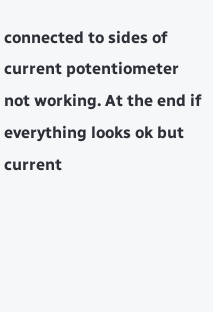connected to sides of current potentiometer not working. At the end if everything looks ok but current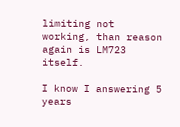limiting not working, than reason again is LM723 itself.

I know I answering 5 years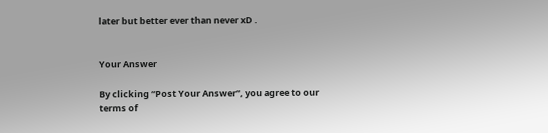later but better ever than never xD .


Your Answer

By clicking “Post Your Answer”, you agree to our terms of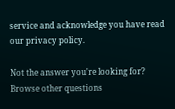service and acknowledge you have read our privacy policy.

Not the answer you're looking for? Browse other questions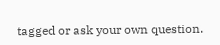tagged or ask your own question.